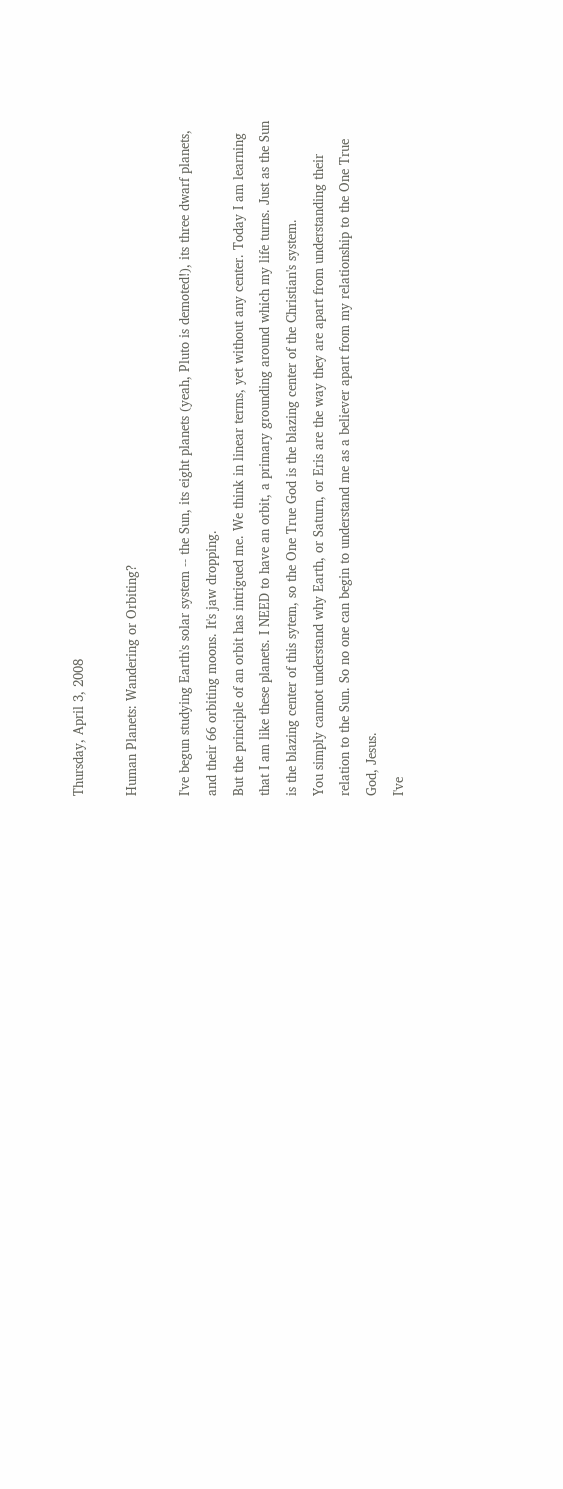Thursday, April 3, 2008

Human Planets: Wandering or Orbiting?

I've begun studying Earth's solar system -- the Sun, its eight planets (yeah, Pluto is demoted!), its three dwarf planets, and their 66 orbiting moons. It's jaw dropping.
But the principle of an orbit has intrigued me. We think in linear terms, yet without any center. Today I am learning that I am like these planets. I NEED to have an orbit, a primary grounding around which my life turns. Just as the Sun is the blazing center of this sytem, so the One True God is the blazing center of the Christian's system.
You simply cannot understand why Earth, or Saturn, or Eris are the way they are apart from understanding their relation to the Sun. So no one can begin to understand me as a believer apart from my relationship to the One True God, Jesus.
I've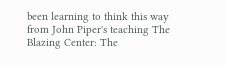been learning to think this way from John Piper's teaching The Blazing Center: The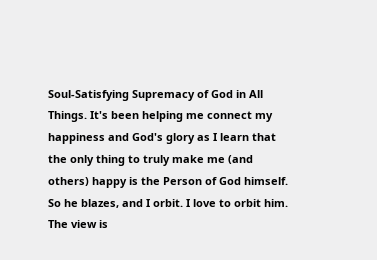Soul-Satisfying Supremacy of God in All Things. It's been helping me connect my happiness and God's glory as I learn that the only thing to truly make me (and others) happy is the Person of God himself.
So he blazes, and I orbit. I love to orbit him. The view is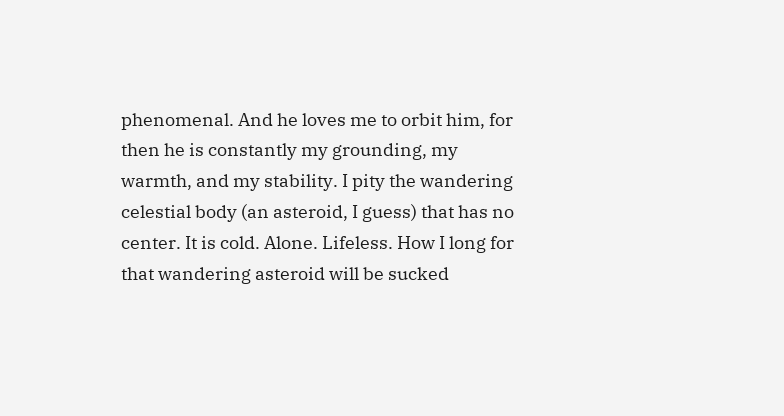phenomenal. And he loves me to orbit him, for then he is constantly my grounding, my warmth, and my stability. I pity the wandering celestial body (an asteroid, I guess) that has no center. It is cold. Alone. Lifeless. How I long for that wandering asteroid will be sucked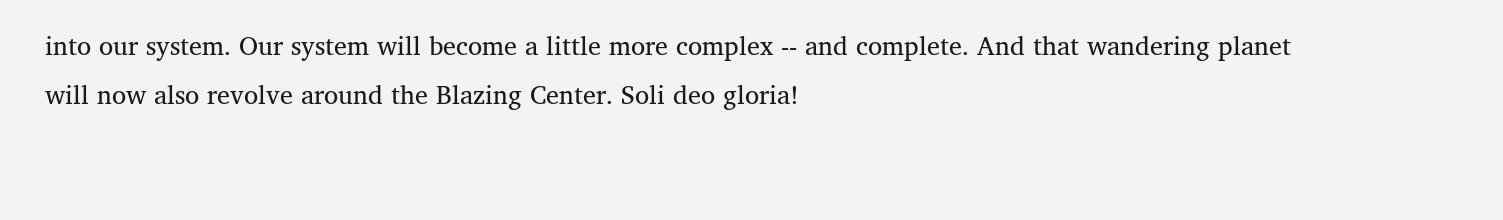into our system. Our system will become a little more complex -- and complete. And that wandering planet will now also revolve around the Blazing Center. Soli deo gloria!